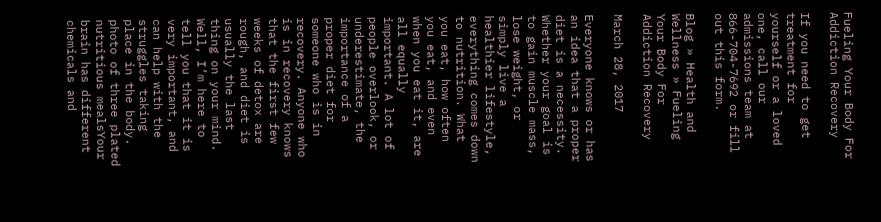Fueling Your Body For Addiction Recovery

If you need to get treatment for yourself or a loved one, call our admissions team at 866-704-7692 or fill out this form.

Blog » Health and Wellness » Fueling Your Body For Addiction Recovery

March 28, 2017

Everyone knows or has an idea that a proper diet is a necessity. Whether your goal is to gain muscle mass, lose weight, or simply live a healthier lifestyle, everything comes down to nutrition. What you eat, how often you eat, and even when you eat it, are all equally important. A lot of people overlook, or underestimate, the importance of a proper diet for someone who is in recovery. Anyone who is in recovery knows that the first few weeks of detox are rough, and diet is usually the last thing on your mind. Well, I’m here to tell you that it is very important, and can help with the struggles taking place in the body.
photo of three plated nutritious mealsYour brain has different chemicals and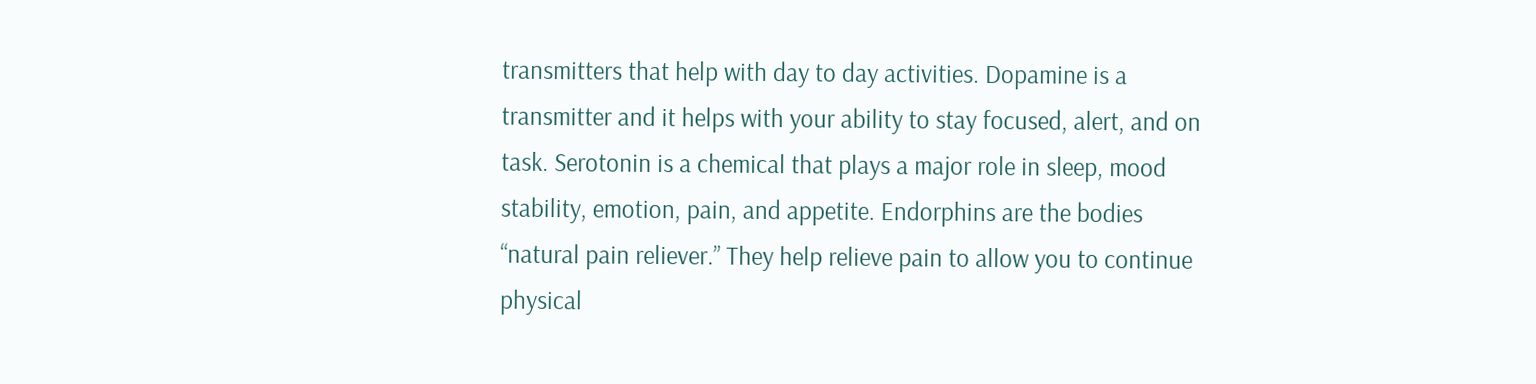transmitters that help with day to day activities. Dopamine is a transmitter and it helps with your ability to stay focused, alert, and on task. Serotonin is a chemical that plays a major role in sleep, mood stability, emotion, pain, and appetite. Endorphins are the bodies “natural pain reliever.” They help relieve pain to allow you to continue physical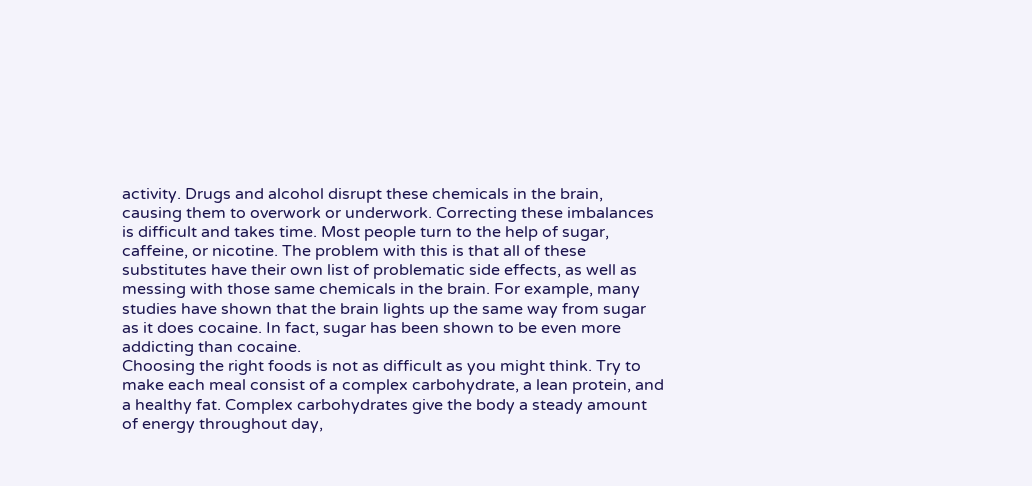activity. Drugs and alcohol disrupt these chemicals in the brain, causing them to overwork or underwork. Correcting these imbalances is difficult and takes time. Most people turn to the help of sugar, caffeine, or nicotine. The problem with this is that all of these substitutes have their own list of problematic side effects, as well as messing with those same chemicals in the brain. For example, many studies have shown that the brain lights up the same way from sugar as it does cocaine. In fact, sugar has been shown to be even more addicting than cocaine.
Choosing the right foods is not as difficult as you might think. Try to make each meal consist of a complex carbohydrate, a lean protein, and a healthy fat. Complex carbohydrates give the body a steady amount of energy throughout day,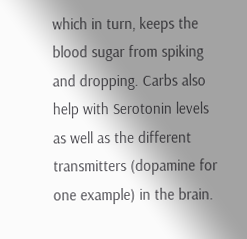which in turn, keeps the blood sugar from spiking and dropping. Carbs also help with Serotonin levels as well as the different transmitters (dopamine for one example) in the brain.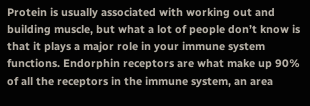Protein is usually associated with working out and building muscle, but what a lot of people don’t know is that it plays a major role in your immune system functions. Endorphin receptors are what make up 90% of all the receptors in the immune system, an area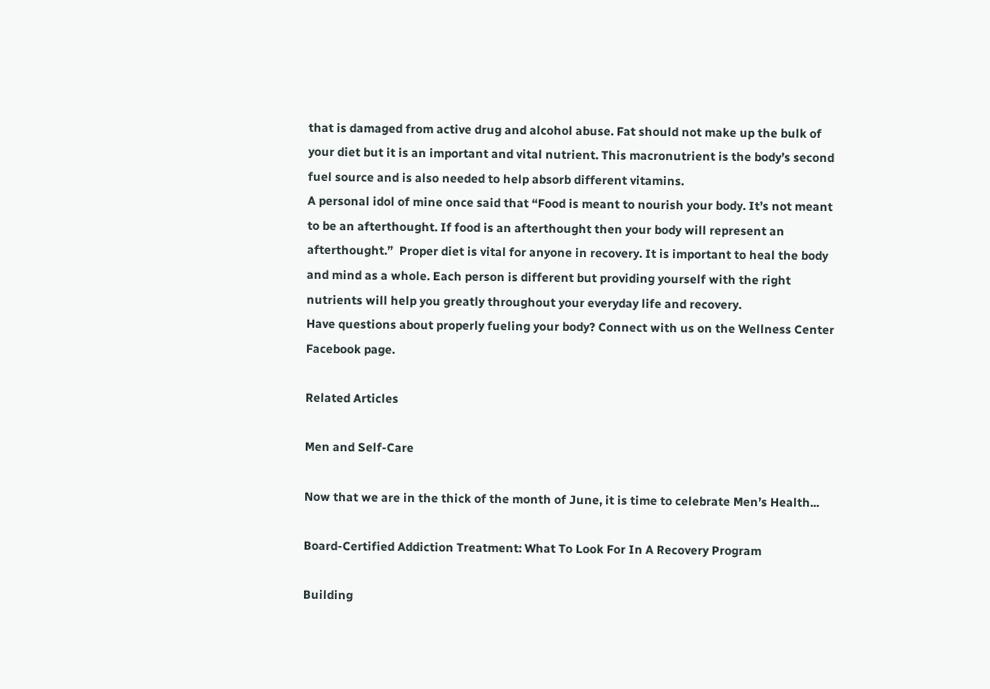that is damaged from active drug and alcohol abuse. Fat should not make up the bulk of your diet but it is an important and vital nutrient. This macronutrient is the body’s second fuel source and is also needed to help absorb different vitamins.
A personal idol of mine once said that “Food is meant to nourish your body. It’s not meant to be an afterthought. If food is an afterthought then your body will represent an afterthought.”  Proper diet is vital for anyone in recovery. It is important to heal the body and mind as a whole. Each person is different but providing yourself with the right nutrients will help you greatly throughout your everyday life and recovery.
Have questions about properly fueling your body? Connect with us on the Wellness Center Facebook page.

Related Articles

Men and Self-Care

Now that we are in the thick of the month of June, it is time to celebrate Men’s Health...

Board-Certified Addiction Treatment: What To Look For In A Recovery Program

Building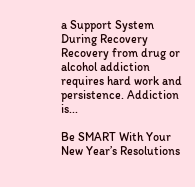a Support System During Recovery Recovery from drug or alcohol addiction requires hard work and persistence. Addiction is...

Be SMART With Your New Year’s Resolutions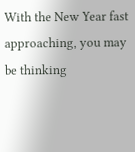With the New Year fast approaching, you may be thinking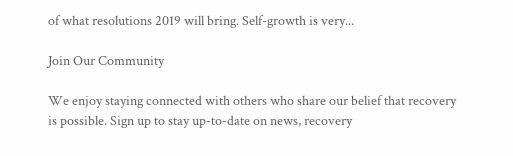of what resolutions 2019 will bring. Self-growth is very...

Join Our Community

We enjoy staying connected with others who share our belief that recovery is possible. Sign up to stay up-to-date on news, recovery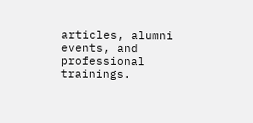articles, alumni events, and professional trainings.